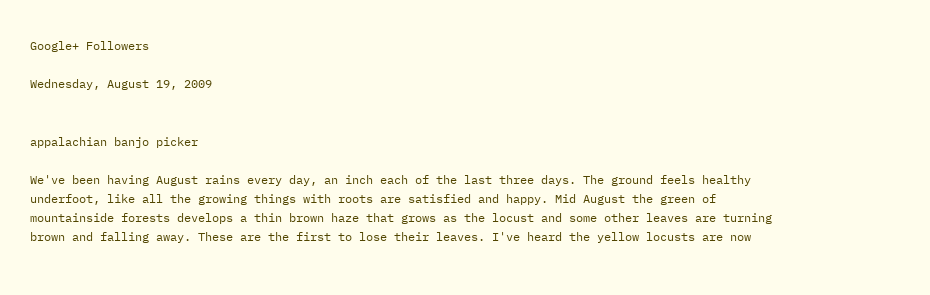Google+ Followers

Wednesday, August 19, 2009


appalachian banjo picker

We've been having August rains every day, an inch each of the last three days. The ground feels healthy underfoot, like all the growing things with roots are satisfied and happy. Mid August the green of mountainside forests develops a thin brown haze that grows as the locust and some other leaves are turning brown and falling away. These are the first to lose their leaves. I've heard the yellow locusts are now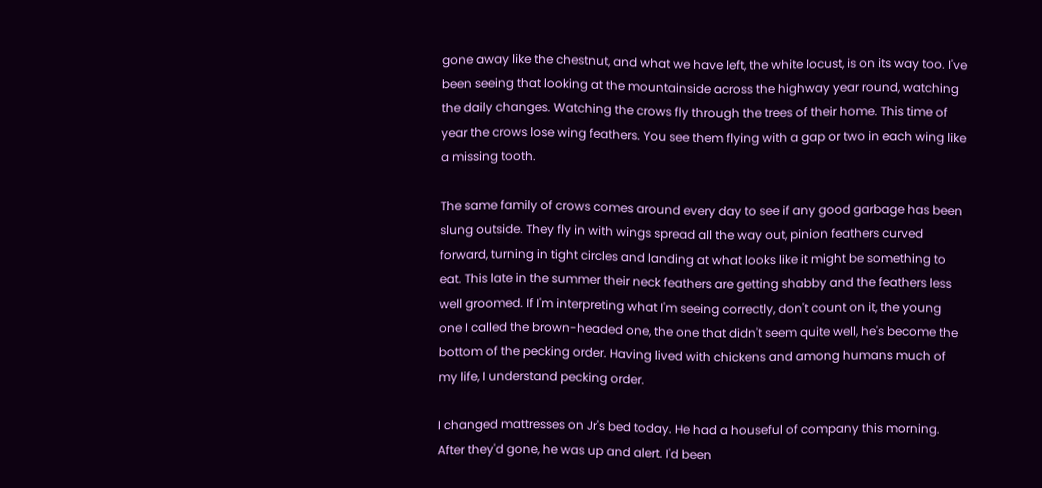gone away like the chestnut, and what we have left, the white locust, is on its way too. I've been seeing that looking at the mountainside across the highway year round, watching the daily changes. Watching the crows fly through the trees of their home. This time of year the crows lose wing feathers. You see them flying with a gap or two in each wing like a missing tooth.

The same family of crows comes around every day to see if any good garbage has been slung outside. They fly in with wings spread all the way out, pinion feathers curved forward, turning in tight circles and landing at what looks like it might be something to eat. This late in the summer their neck feathers are getting shabby and the feathers less well groomed. If I'm interpreting what I'm seeing correctly, don't count on it, the young one I called the brown-headed one, the one that didn't seem quite well, he's become the bottom of the pecking order. Having lived with chickens and among humans much of my life, I understand pecking order.

I changed mattresses on Jr's bed today. He had a houseful of company this morning. After they'd gone, he was up and alert. I'd been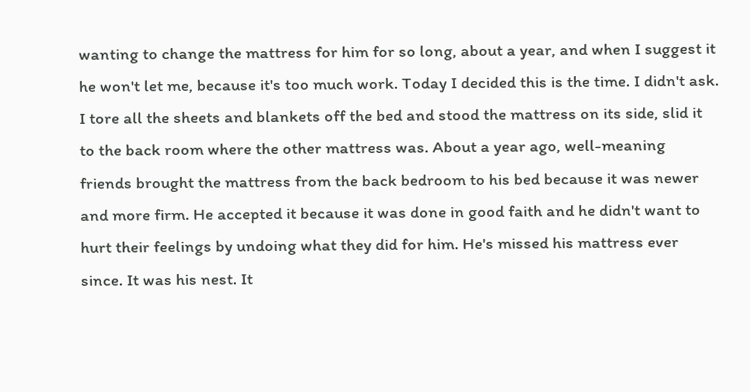wanting to change the mattress for him for so long, about a year, and when I suggest it he won't let me, because it's too much work. Today I decided this is the time. I didn't ask. I tore all the sheets and blankets off the bed and stood the mattress on its side, slid it to the back room where the other mattress was. About a year ago, well-meaning friends brought the mattress from the back bedroom to his bed because it was newer and more firm. He accepted it because it was done in good faith and he didn't want to hurt their feelings by undoing what they did for him. He's missed his mattress ever since. It was his nest. It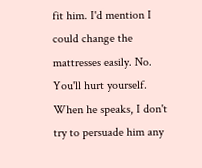fit him. I'd mention I could change the mattresses easily. No. You'll hurt yourself. When he speaks, I don't try to persuade him any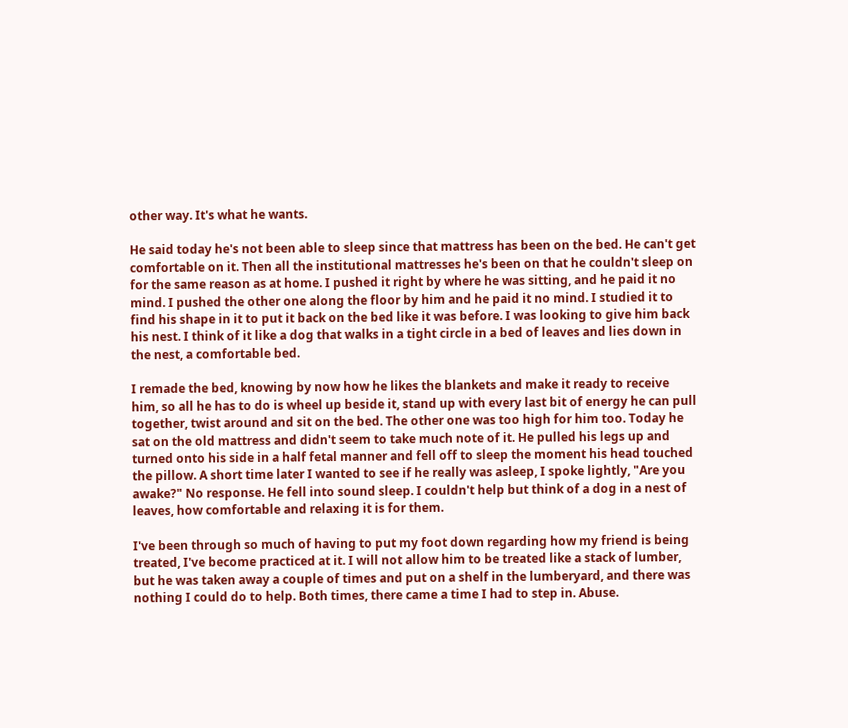other way. It's what he wants.

He said today he's not been able to sleep since that mattress has been on the bed. He can't get comfortable on it. Then all the institutional mattresses he's been on that he couldn't sleep on for the same reason as at home. I pushed it right by where he was sitting, and he paid it no mind. I pushed the other one along the floor by him and he paid it no mind. I studied it to find his shape in it to put it back on the bed like it was before. I was looking to give him back his nest. I think of it like a dog that walks in a tight circle in a bed of leaves and lies down in the nest, a comfortable bed.

I remade the bed, knowing by now how he likes the blankets and make it ready to receive him, so all he has to do is wheel up beside it, stand up with every last bit of energy he can pull together, twist around and sit on the bed. The other one was too high for him too. Today he sat on the old mattress and didn't seem to take much note of it. He pulled his legs up and turned onto his side in a half fetal manner and fell off to sleep the moment his head touched the pillow. A short time later I wanted to see if he really was asleep, I spoke lightly, "Are you awake?" No response. He fell into sound sleep. I couldn't help but think of a dog in a nest of leaves, how comfortable and relaxing it is for them.

I've been through so much of having to put my foot down regarding how my friend is being treated, I've become practiced at it. I will not allow him to be treated like a stack of lumber, but he was taken away a couple of times and put on a shelf in the lumberyard, and there was nothing I could do to help. Both times, there came a time I had to step in. Abuse.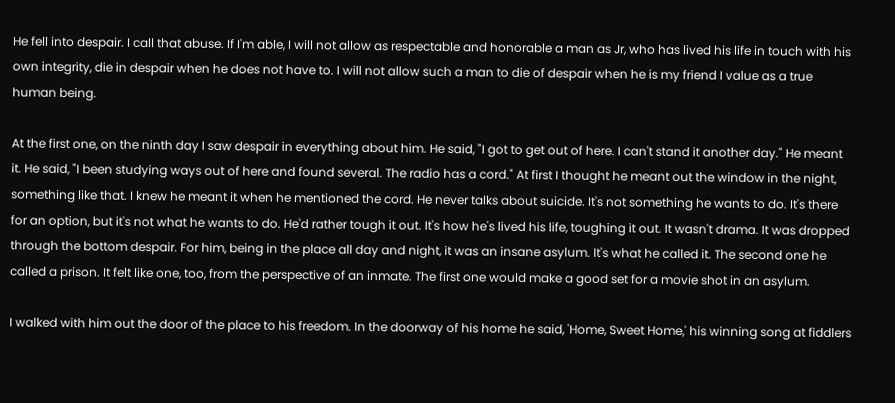He fell into despair. I call that abuse. If I'm able, I will not allow as respectable and honorable a man as Jr, who has lived his life in touch with his own integrity, die in despair when he does not have to. I will not allow such a man to die of despair when he is my friend I value as a true human being.

At the first one, on the ninth day I saw despair in everything about him. He said, "I got to get out of here. I can't stand it another day." He meant it. He said, "I been studying ways out of here and found several. The radio has a cord." At first I thought he meant out the window in the night, something like that. I knew he meant it when he mentioned the cord. He never talks about suicide. It's not something he wants to do. It's there for an option, but it's not what he wants to do. He'd rather tough it out. It's how he's lived his life, toughing it out. It wasn't drama. It was dropped through the bottom despair. For him, being in the place all day and night, it was an insane asylum. It's what he called it. The second one he called a prison. It felt like one, too, from the perspective of an inmate. The first one would make a good set for a movie shot in an asylum.

I walked with him out the door of the place to his freedom. In the doorway of his home he said, 'Home, Sweet Home,' his winning song at fiddlers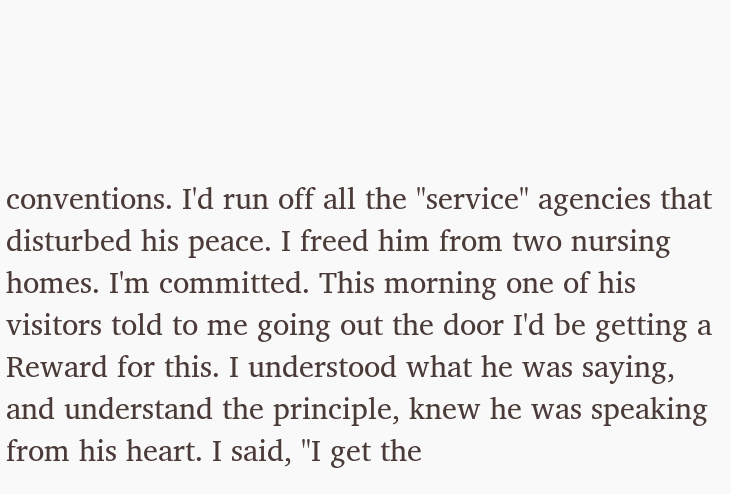conventions. I'd run off all the "service" agencies that disturbed his peace. I freed him from two nursing homes. I'm committed. This morning one of his visitors told to me going out the door I'd be getting a Reward for this. I understood what he was saying, and understand the principle, knew he was speaking from his heart. I said, "I get the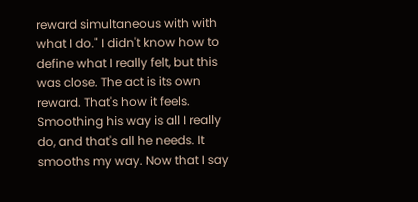reward simultaneous with with what I do." I didn't know how to define what I really felt, but this was close. The act is its own reward. That's how it feels. Smoothing his way is all I really do, and that's all he needs. It smooths my way. Now that I say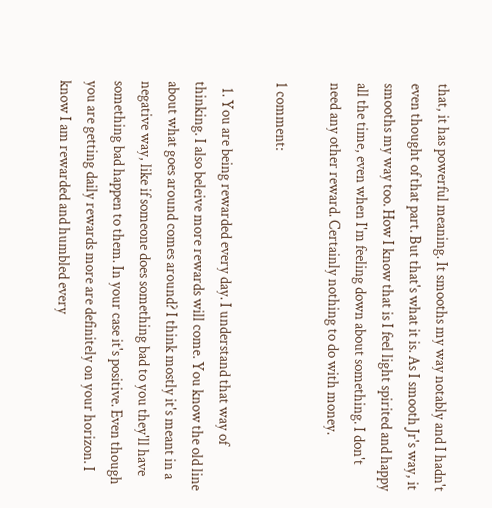that, it has powerful meaning. It smooths my way notably and I hadn't even thought of that part. But that's what it is. As I smooth Jr's way, it smooths my way too. How I know that is I feel light spirited and happy all the time, even when I'm feeling down about something. I don't need any other reward. Certainly nothing to do with money.

1 comment:

  1. You are being rewarded every day. I understand that way of thinking. I also beleive more rewards will come. You know the old line about what goes around comes around? I think mostly it's meant in a negative way, like if someone does something bad to you they'll have something bad happen to them. In your case it's positive. Even though you are getting daily rewards more are definitely on your horizon. I know I am rewarded and humbled every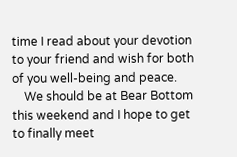time I read about your devotion to your friend and wish for both of you well-being and peace.
    We should be at Bear Bottom this weekend and I hope to get to finally meet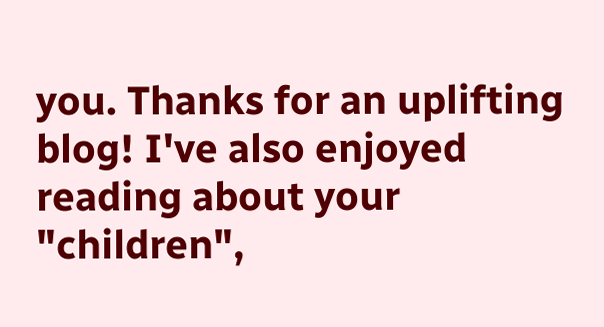you. Thanks for an uplifting blog! I've also enjoyed reading about your "children",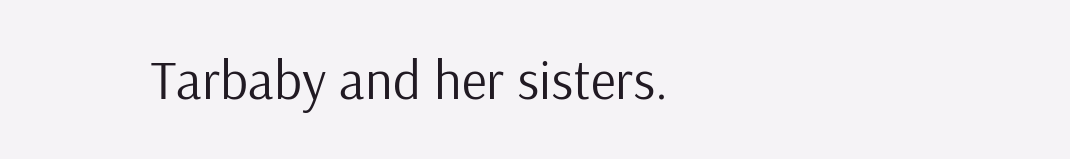Tarbaby and her sisters.